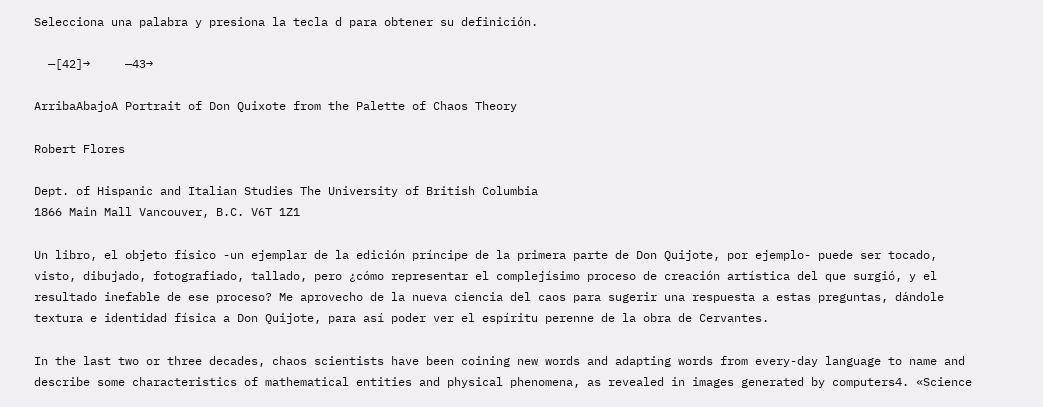Selecciona una palabra y presiona la tecla d para obtener su definición.

  —[42]→     —43→

ArribaAbajoA Portrait of Don Quixote from the Palette of Chaos Theory

Robert Flores

Dept. of Hispanic and Italian Studies The University of British Columbia
1866 Main Mall Vancouver, B.C. V6T 1Z1

Un libro, el objeto físico -un ejemplar de la edición príncipe de la primera parte de Don Quijote, por ejemplo- puede ser tocado, visto, dibujado, fotografiado, tallado, pero ¿cómo representar el complejísimo proceso de creación artística del que surgió, y el resultado inefable de ese proceso? Me aprovecho de la nueva ciencia del caos para sugerir una respuesta a estas preguntas, dándole textura e identidad física a Don Quijote, para así poder ver el espíritu perenne de la obra de Cervantes.

In the last two or three decades, chaos scientists have been coining new words and adapting words from every-day language to name and describe some characteristics of mathematical entities and physical phenomena, as revealed in images generated by computers4. «Science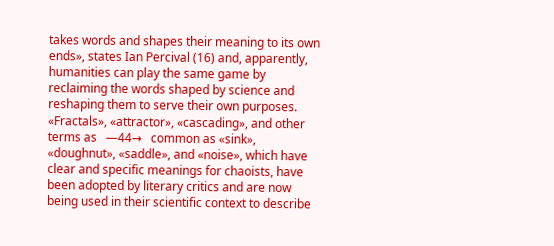takes words and shapes their meaning to its own ends», states Ian Percival (16) and, apparently, humanities can play the same game by reclaiming the words shaped by science and reshaping them to serve their own purposes. «Fractals», «attractor», «cascading», and other terms as   —44→   common as «sink», «doughnut», «saddle», and «noise», which have clear and specific meanings for chaoists, have been adopted by literary critics and are now being used in their scientific context to describe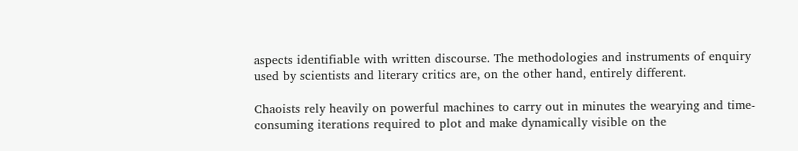aspects identifiable with written discourse. The methodologies and instruments of enquiry used by scientists and literary critics are, on the other hand, entirely different.

Chaoists rely heavily on powerful machines to carry out in minutes the wearying and time-consuming iterations required to plot and make dynamically visible on the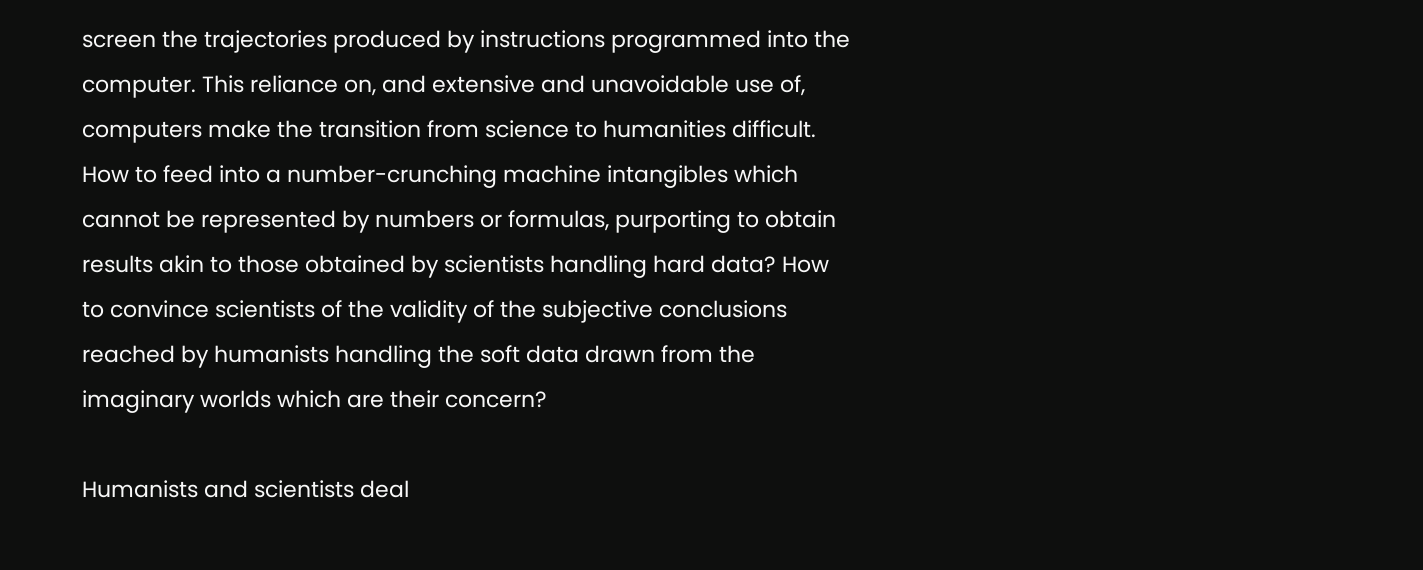screen the trajectories produced by instructions programmed into the computer. This reliance on, and extensive and unavoidable use of, computers make the transition from science to humanities difficult. How to feed into a number-crunching machine intangibles which cannot be represented by numbers or formulas, purporting to obtain results akin to those obtained by scientists handling hard data? How to convince scientists of the validity of the subjective conclusions reached by humanists handling the soft data drawn from the imaginary worlds which are their concern?

Humanists and scientists deal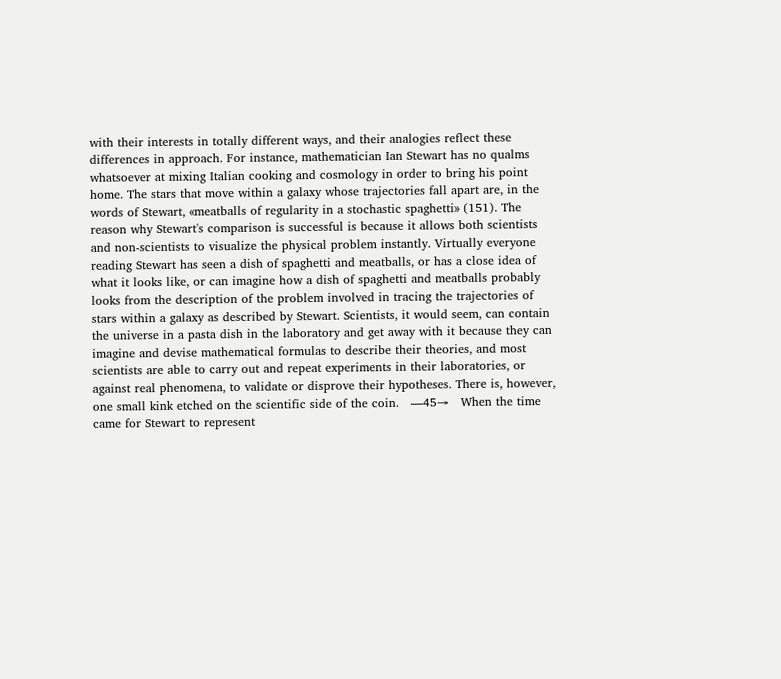with their interests in totally different ways, and their analogies reflect these differences in approach. For instance, mathematician Ian Stewart has no qualms whatsoever at mixing Italian cooking and cosmology in order to bring his point home. The stars that move within a galaxy whose trajectories fall apart are, in the words of Stewart, «meatballs of regularity in a stochastic spaghetti» (151). The reason why Stewart's comparison is successful is because it allows both scientists and non-scientists to visualize the physical problem instantly. Virtually everyone reading Stewart has seen a dish of spaghetti and meatballs, or has a close idea of what it looks like, or can imagine how a dish of spaghetti and meatballs probably looks from the description of the problem involved in tracing the trajectories of stars within a galaxy as described by Stewart. Scientists, it would seem, can contain the universe in a pasta dish in the laboratory and get away with it because they can imagine and devise mathematical formulas to describe their theories, and most scientists are able to carry out and repeat experiments in their laboratories, or against real phenomena, to validate or disprove their hypotheses. There is, however, one small kink etched on the scientific side of the coin.   —45→   When the time came for Stewart to represent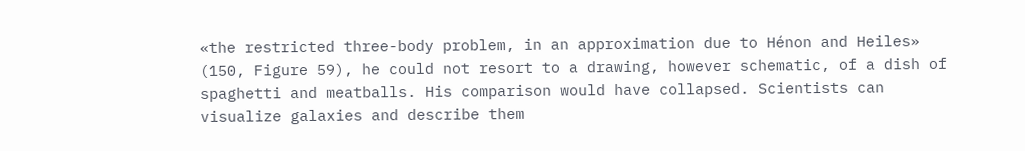«the restricted three-body problem, in an approximation due to Hénon and Heiles» (150, Figure 59), he could not resort to a drawing, however schematic, of a dish of spaghetti and meatballs. His comparison would have collapsed. Scientists can visualize galaxies and describe them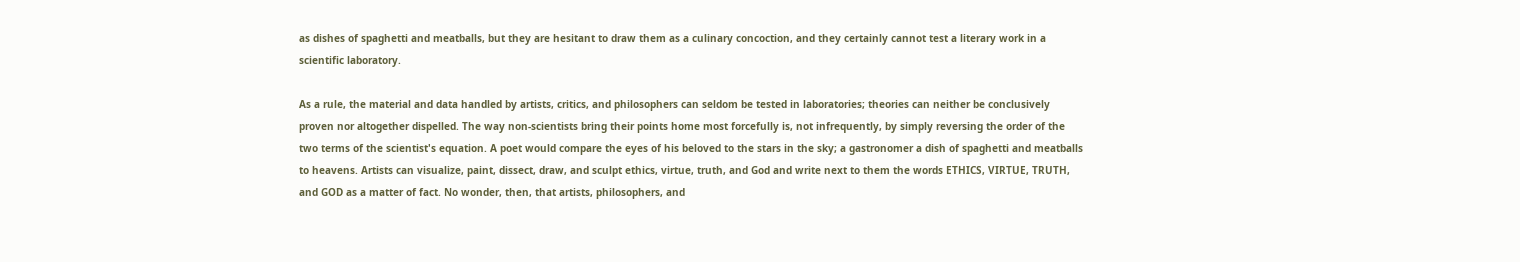as dishes of spaghetti and meatballs, but they are hesitant to draw them as a culinary concoction, and they certainly cannot test a literary work in a scientific laboratory.

As a rule, the material and data handled by artists, critics, and philosophers can seldom be tested in laboratories; theories can neither be conclusively proven nor altogether dispelled. The way non-scientists bring their points home most forcefully is, not infrequently, by simply reversing the order of the two terms of the scientist's equation. A poet would compare the eyes of his beloved to the stars in the sky; a gastronomer a dish of spaghetti and meatballs to heavens. Artists can visualize, paint, dissect, draw, and sculpt ethics, virtue, truth, and God and write next to them the words ETHICS, VIRTUE, TRUTH, and GOD as a matter of fact. No wonder, then, that artists, philosophers, and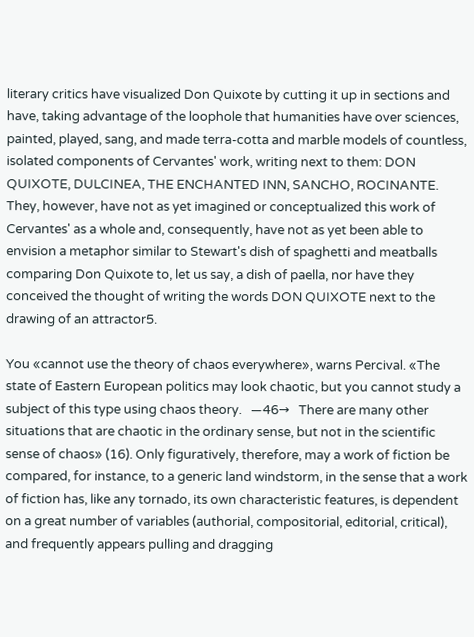literary critics have visualized Don Quixote by cutting it up in sections and have, taking advantage of the loophole that humanities have over sciences, painted, played, sang, and made terra-cotta and marble models of countless, isolated components of Cervantes' work, writing next to them: DON QUIXOTE, DULCINEA, THE ENCHANTED INN, SANCHO, ROCINANTE. They, however, have not as yet imagined or conceptualized this work of Cervantes' as a whole and, consequently, have not as yet been able to envision a metaphor similar to Stewart's dish of spaghetti and meatballs comparing Don Quixote to, let us say, a dish of paella, nor have they conceived the thought of writing the words DON QUIXOTE next to the drawing of an attractor5.

You «cannot use the theory of chaos everywhere», warns Percival. «The state of Eastern European politics may look chaotic, but you cannot study a subject of this type using chaos theory.   —46→   There are many other situations that are chaotic in the ordinary sense, but not in the scientific sense of chaos» (16). Only figuratively, therefore, may a work of fiction be compared, for instance, to a generic land windstorm, in the sense that a work of fiction has, like any tornado, its own characteristic features, is dependent on a great number of variables (authorial, compositorial, editorial, critical), and frequently appears pulling and dragging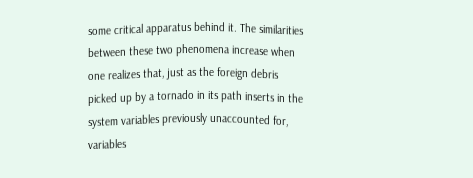some critical apparatus behind it. The similarities between these two phenomena increase when one realizes that, just as the foreign debris picked up by a tornado in its path inserts in the system variables previously unaccounted for, variables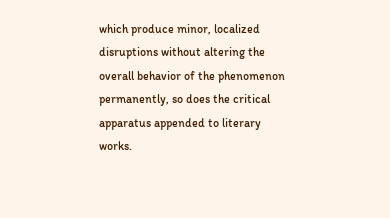which produce minor, localized disruptions without altering the overall behavior of the phenomenon permanently, so does the critical apparatus appended to literary works.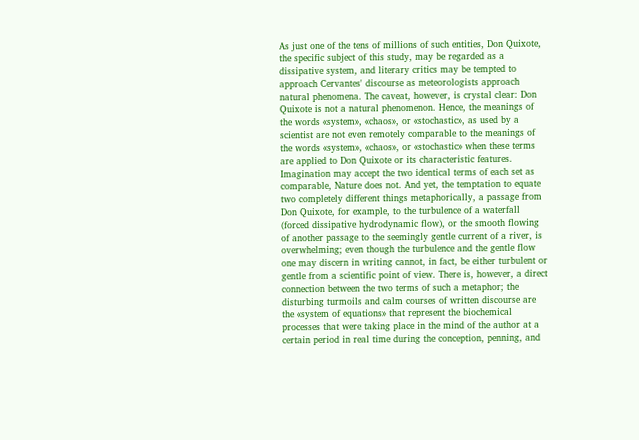As just one of the tens of millions of such entities, Don Quixote, the specific subject of this study, may be regarded as a dissipative system, and literary critics may be tempted to approach Cervantes' discourse as meteorologists approach natural phenomena. The caveat, however, is crystal clear: Don Quixote is not a natural phenomenon. Hence, the meanings of the words «system», «chaos», or «stochastic», as used by a scientist are not even remotely comparable to the meanings of the words «system», «chaos», or «stochastic» when these terms are applied to Don Quixote or its characteristic features. Imagination may accept the two identical terms of each set as comparable, Nature does not. And yet, the temptation to equate two completely different things metaphorically, a passage from Don Quixote, for example, to the turbulence of a waterfall (forced dissipative hydrodynamic flow), or the smooth flowing of another passage to the seemingly gentle current of a river, is overwhelming; even though the turbulence and the gentle flow one may discern in writing cannot, in fact, be either turbulent or gentle from a scientific point of view. There is, however, a direct connection between the two terms of such a metaphor; the disturbing turmoils and calm courses of written discourse are the «system of equations» that represent the biochemical processes that were taking place in the mind of the author at a certain period in real time during the conception, penning, and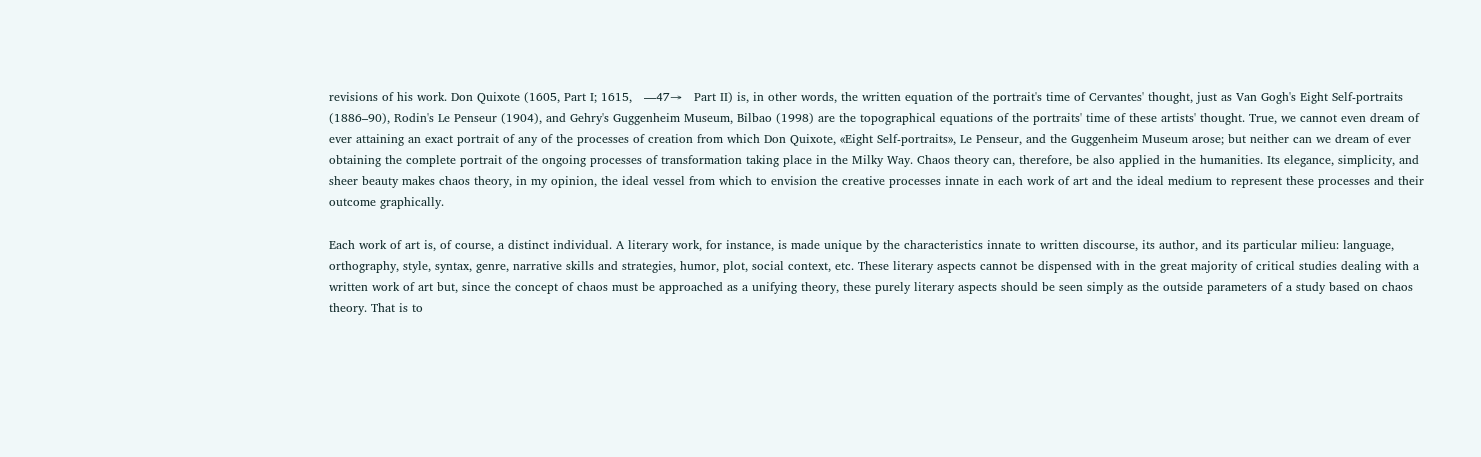revisions of his work. Don Quixote (1605, Part I; 1615,   —47→   Part II) is, in other words, the written equation of the portrait's time of Cervantes' thought, just as Van Gogh's Eight Self-portraits (1886–90), Rodin's Le Penseur (1904), and Gehry's Guggenheim Museum, Bilbao (1998) are the topographical equations of the portraits' time of these artists' thought. True, we cannot even dream of ever attaining an exact portrait of any of the processes of creation from which Don Quixote, «Eight Self-portraits», Le Penseur, and the Guggenheim Museum arose; but neither can we dream of ever obtaining the complete portrait of the ongoing processes of transformation taking place in the Milky Way. Chaos theory can, therefore, be also applied in the humanities. Its elegance, simplicity, and sheer beauty makes chaos theory, in my opinion, the ideal vessel from which to envision the creative processes innate in each work of art and the ideal medium to represent these processes and their outcome graphically.

Each work of art is, of course, a distinct individual. A literary work, for instance, is made unique by the characteristics innate to written discourse, its author, and its particular milieu: language, orthography, style, syntax, genre, narrative skills and strategies, humor, plot, social context, etc. These literary aspects cannot be dispensed with in the great majority of critical studies dealing with a written work of art but, since the concept of chaos must be approached as a unifying theory, these purely literary aspects should be seen simply as the outside parameters of a study based on chaos theory. That is to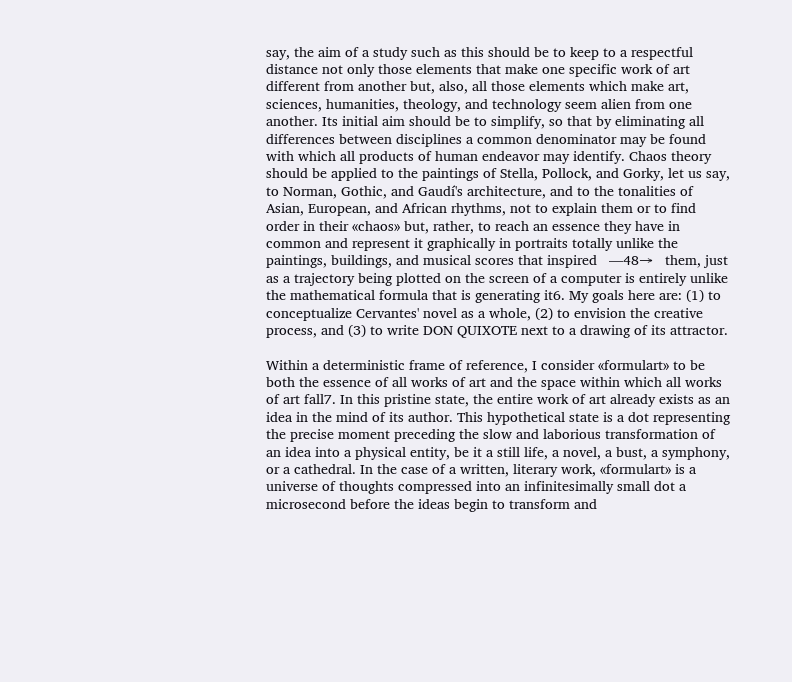say, the aim of a study such as this should be to keep to a respectful distance not only those elements that make one specific work of art different from another but, also, all those elements which make art, sciences, humanities, theology, and technology seem alien from one another. Its initial aim should be to simplify, so that by eliminating all differences between disciplines a common denominator may be found with which all products of human endeavor may identify. Chaos theory should be applied to the paintings of Stella, Pollock, and Gorky, let us say, to Norman, Gothic, and Gaudí's architecture, and to the tonalities of Asian, European, and African rhythms, not to explain them or to find order in their «chaos» but, rather, to reach an essence they have in common and represent it graphically in portraits totally unlike the paintings, buildings, and musical scores that inspired   —48→   them, just as a trajectory being plotted on the screen of a computer is entirely unlike the mathematical formula that is generating it6. My goals here are: (1) to conceptualize Cervantes' novel as a whole, (2) to envision the creative process, and (3) to write DON QUIXOTE next to a drawing of its attractor.

Within a deterministic frame of reference, I consider «formulart» to be both the essence of all works of art and the space within which all works of art fall7. In this pristine state, the entire work of art already exists as an idea in the mind of its author. This hypothetical state is a dot representing the precise moment preceding the slow and laborious transformation of an idea into a physical entity, be it a still life, a novel, a bust, a symphony, or a cathedral. In the case of a written, literary work, «formulart» is a universe of thoughts compressed into an infinitesimally small dot a microsecond before the ideas begin to transform and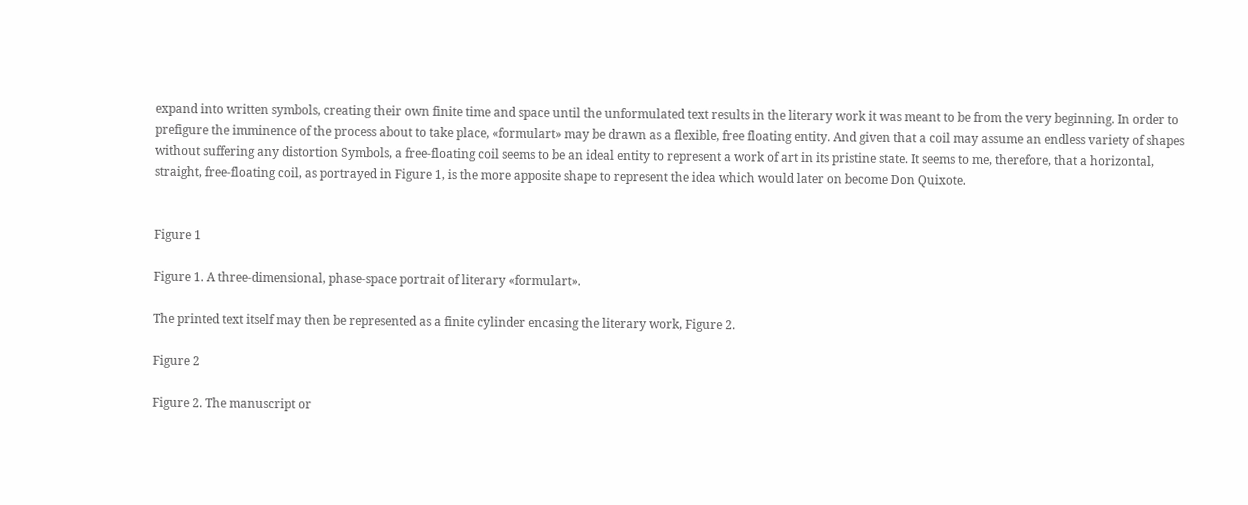expand into written symbols, creating their own finite time and space until the unformulated text results in the literary work it was meant to be from the very beginning. In order to prefigure the imminence of the process about to take place, «formulart» may be drawn as a flexible, free floating entity. And given that a coil may assume an endless variety of shapes without suffering any distortion Symbols, a free-floating coil seems to be an ideal entity to represent a work of art in its pristine state. It seems to me, therefore, that a horizontal, straight, free-floating coil, as portrayed in Figure 1, is the more apposite shape to represent the idea which would later on become Don Quixote.


Figure 1

Figure 1. A three-dimensional, phase-space portrait of literary «formulart».

The printed text itself may then be represented as a finite cylinder encasing the literary work, Figure 2.

Figure 2

Figure 2. The manuscript or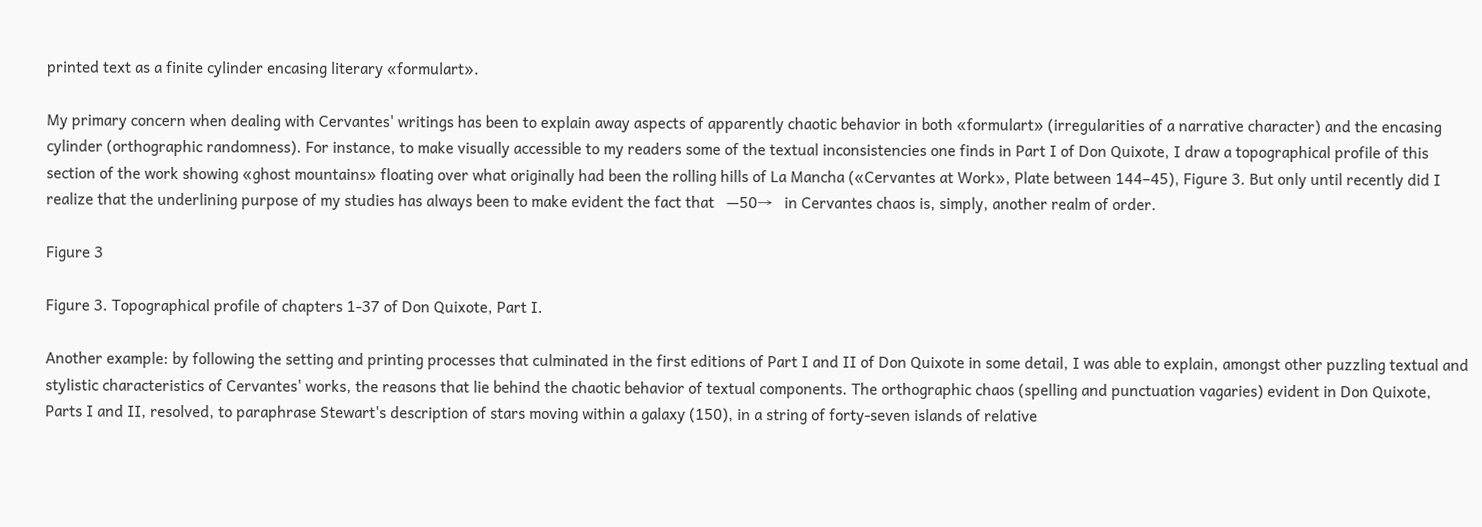printed text as a finite cylinder encasing literary «formulart».

My primary concern when dealing with Cervantes' writings has been to explain away aspects of apparently chaotic behavior in both «formulart» (irregularities of a narrative character) and the encasing cylinder (orthographic randomness). For instance, to make visually accessible to my readers some of the textual inconsistencies one finds in Part I of Don Quixote, I draw a topographical profile of this section of the work showing «ghost mountains» floating over what originally had been the rolling hills of La Mancha («Cervantes at Work», Plate between 144–45), Figure 3. But only until recently did I realize that the underlining purpose of my studies has always been to make evident the fact that   —50→   in Cervantes chaos is, simply, another realm of order.

Figure 3

Figure 3. Topographical profile of chapters 1-37 of Don Quixote, Part I.

Another example: by following the setting and printing processes that culminated in the first editions of Part I and II of Don Quixote in some detail, I was able to explain, amongst other puzzling textual and stylistic characteristics of Cervantes' works, the reasons that lie behind the chaotic behavior of textual components. The orthographic chaos (spelling and punctuation vagaries) evident in Don Quixote, Parts I and II, resolved, to paraphrase Stewart's description of stars moving within a galaxy (150), in a string of forty-seven islands of relative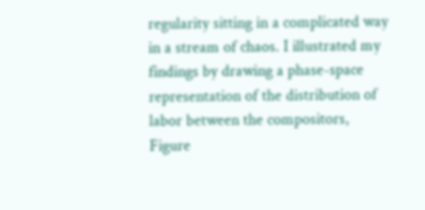regularity sitting in a complicated way in a stream of chaos. I illustrated my findings by drawing a phase-space representation of the distribution of labor between the compositors, Figure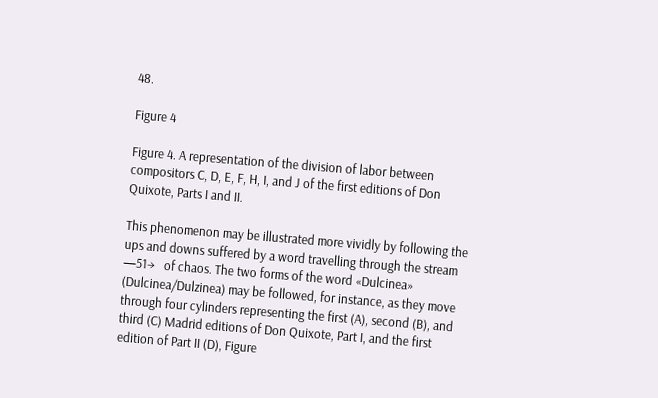48.

Figure 4

Figure 4. A representation of the division of labor between compositors C, D, E, F, H, I, and J of the first editions of Don Quixote, Parts I and II.

This phenomenon may be illustrated more vividly by following the ups and downs suffered by a word travelling through the stream   —51→   of chaos. The two forms of the word «Dulcinea» (Dulcinea/Dulzinea) may be followed, for instance, as they move through four cylinders representing the first (A), second (B), and third (C) Madrid editions of Don Quixote, Part I, and the first edition of Part II (D), Figure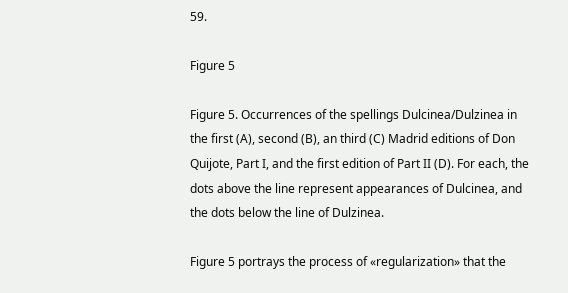59.

Figure 5

Figure 5. Occurrences of the spellings Dulcinea/Dulzinea in the first (A), second (B), an third (C) Madrid editions of Don Quijote, Part I, and the first edition of Part II (D). For each, the dots above the line represent appearances of Dulcinea, and the dots below the line of Dulzinea.

Figure 5 portrays the process of «regularization» that the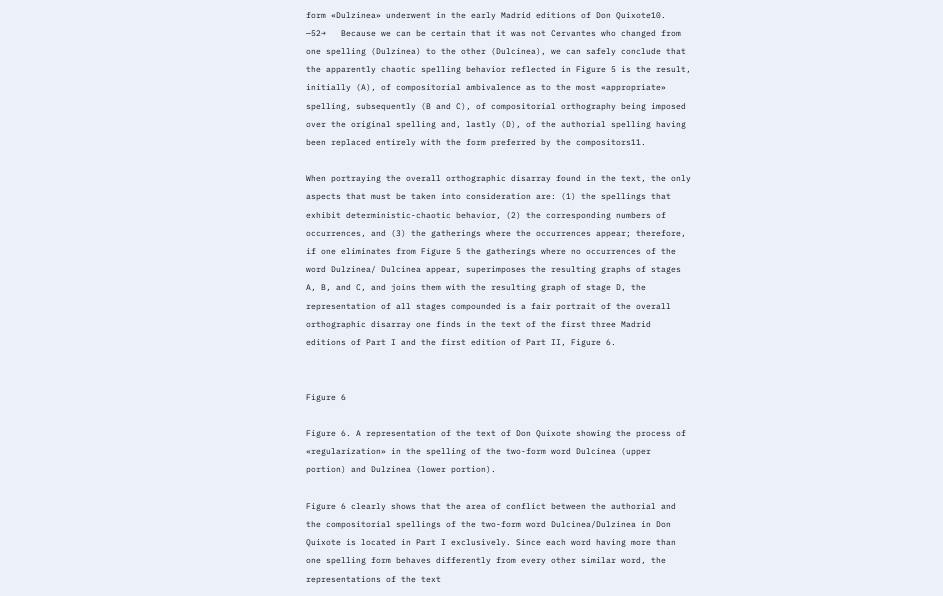form «Dulzinea» underwent in the early Madrid editions of Don Quixote10.   —52→   Because we can be certain that it was not Cervantes who changed from one spelling (Dulzinea) to the other (Dulcinea), we can safely conclude that the apparently chaotic spelling behavior reflected in Figure 5 is the result, initially (A), of compositorial ambivalence as to the most «appropriate» spelling, subsequently (B and C), of compositorial orthography being imposed over the original spelling and, lastly (D), of the authorial spelling having been replaced entirely with the form preferred by the compositors11.

When portraying the overall orthographic disarray found in the text, the only aspects that must be taken into consideration are: (1) the spellings that exhibit deterministic-chaotic behavior, (2) the corresponding numbers of occurrences, and (3) the gatherings where the occurrences appear; therefore, if one eliminates from Figure 5 the gatherings where no occurrences of the word Dulzinea/ Dulcinea appear, superimposes the resulting graphs of stages A, B, and C, and joins them with the resulting graph of stage D, the representation of all stages compounded is a fair portrait of the overall orthographic disarray one finds in the text of the first three Madrid editions of Part I and the first edition of Part II, Figure 6.


Figure 6

Figure 6. A representation of the text of Don Quixote showing the process of «regularization» in the spelling of the two-form word Dulcinea (upper portion) and Dulzinea (lower portion).

Figure 6 clearly shows that the area of conflict between the authorial and the compositorial spellings of the two-form word Dulcinea/Dulzinea in Don Quixote is located in Part I exclusively. Since each word having more than one spelling form behaves differently from every other similar word, the representations of the text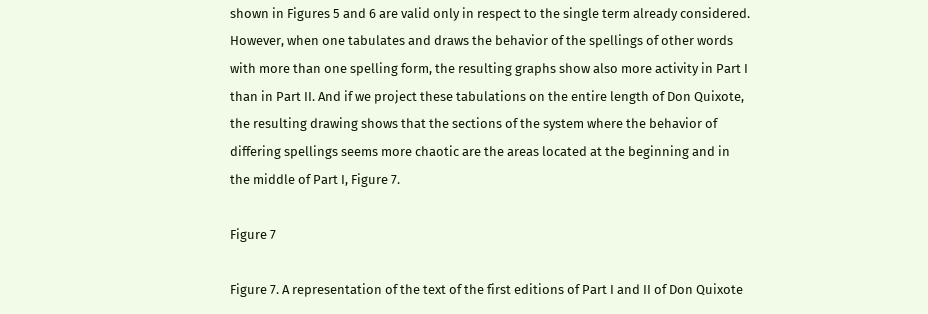shown in Figures 5 and 6 are valid only in respect to the single term already considered. However, when one tabulates and draws the behavior of the spellings of other words with more than one spelling form, the resulting graphs show also more activity in Part I than in Part II. And if we project these tabulations on the entire length of Don Quixote, the resulting drawing shows that the sections of the system where the behavior of differing spellings seems more chaotic are the areas located at the beginning and in the middle of Part I, Figure 7.

Figure 7

Figure 7. A representation of the text of the first editions of Part I and II of Don Quixote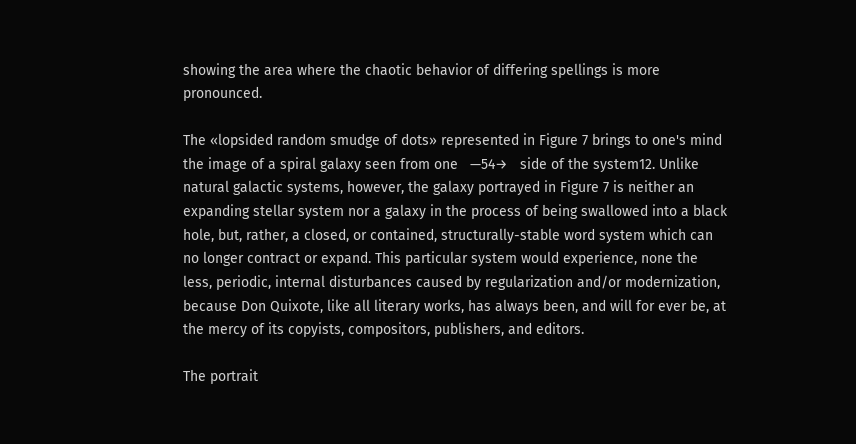showing the area where the chaotic behavior of differing spellings is more pronounced.

The «lopsided random smudge of dots» represented in Figure 7 brings to one's mind the image of a spiral galaxy seen from one   —54→   side of the system12. Unlike natural galactic systems, however, the galaxy portrayed in Figure 7 is neither an expanding stellar system nor a galaxy in the process of being swallowed into a black hole, but, rather, a closed, or contained, structurally-stable word system which can no longer contract or expand. This particular system would experience, none the less, periodic, internal disturbances caused by regularization and/or modernization, because Don Quixote, like all literary works, has always been, and will for ever be, at the mercy of its copyists, compositors, publishers, and editors.

The portrait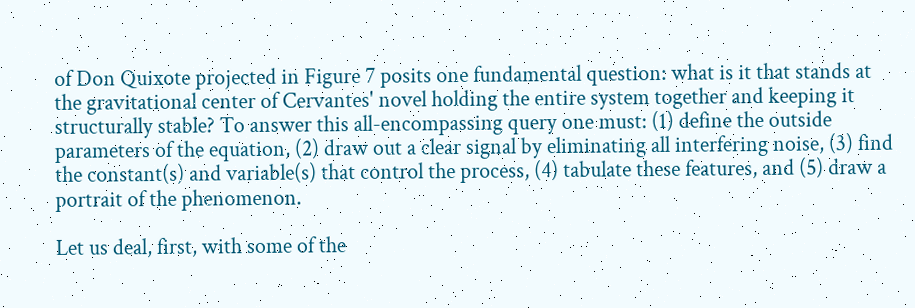of Don Quixote projected in Figure 7 posits one fundamental question: what is it that stands at the gravitational center of Cervantes' novel holding the entire system together and keeping it structurally stable? To answer this all-encompassing query one must: (1) define the outside parameters of the equation, (2) draw out a clear signal by eliminating all interfering noise, (3) find the constant(s) and variable(s) that control the process, (4) tabulate these features, and (5) draw a portrait of the phenomenon.

Let us deal, first, with some of the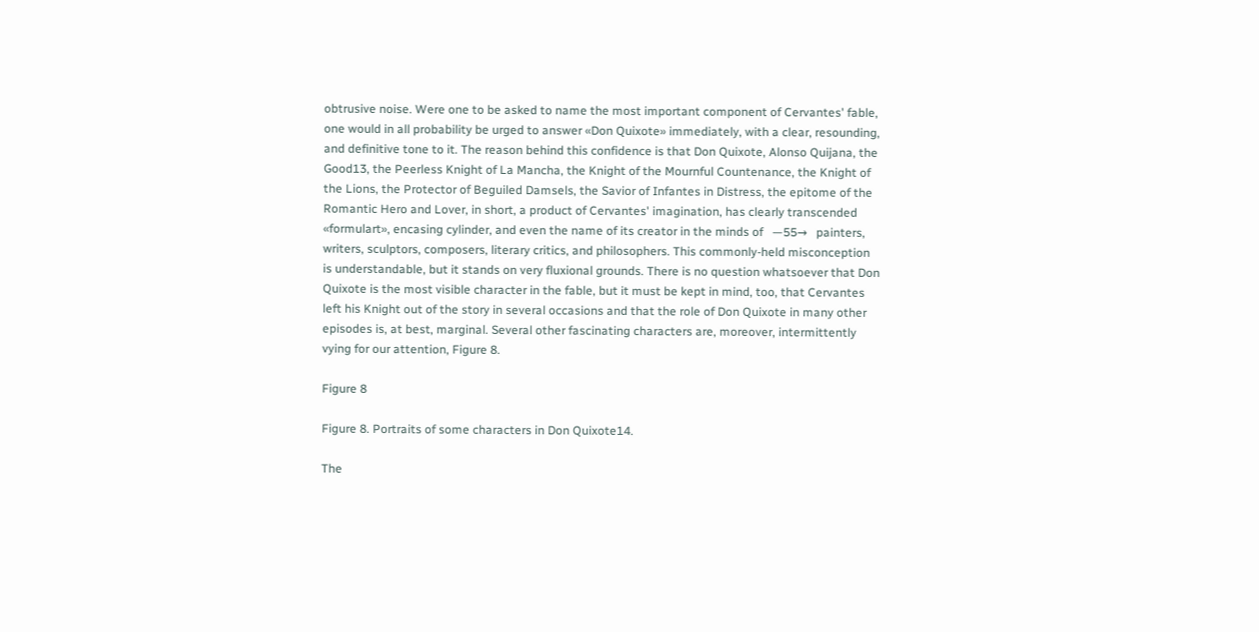obtrusive noise. Were one to be asked to name the most important component of Cervantes' fable, one would in all probability be urged to answer «Don Quixote» immediately, with a clear, resounding, and definitive tone to it. The reason behind this confidence is that Don Quixote, Alonso Quijana, the Good13, the Peerless Knight of La Mancha, the Knight of the Mournful Countenance, the Knight of the Lions, the Protector of Beguiled Damsels, the Savior of Infantes in Distress, the epitome of the Romantic Hero and Lover, in short, a product of Cervantes' imagination, has clearly transcended «formulart», encasing cylinder, and even the name of its creator in the minds of   —55→   painters, writers, sculptors, composers, literary critics, and philosophers. This commonly-held misconception is understandable, but it stands on very fluxional grounds. There is no question whatsoever that Don Quixote is the most visible character in the fable, but it must be kept in mind, too, that Cervantes left his Knight out of the story in several occasions and that the role of Don Quixote in many other episodes is, at best, marginal. Several other fascinating characters are, moreover, intermittently vying for our attention, Figure 8.

Figure 8

Figure 8. Portraits of some characters in Don Quixote14.

The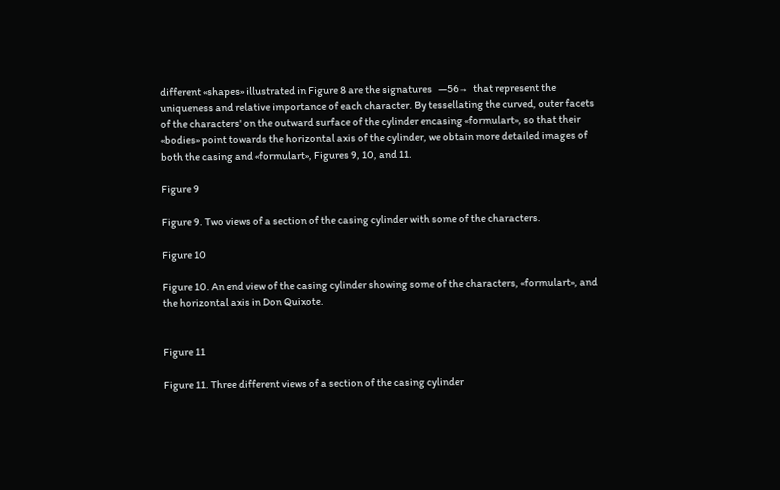different «shapes» illustrated in Figure 8 are the signatures   —56→   that represent the uniqueness and relative importance of each character. By tessellating the curved, outer facets of the characters' on the outward surface of the cylinder encasing «formulart», so that their «bodies» point towards the horizontal axis of the cylinder, we obtain more detailed images of both the casing and «formulart», Figures 9, 10, and 11.

Figure 9

Figure 9. Two views of a section of the casing cylinder with some of the characters.

Figure 10

Figure 10. An end view of the casing cylinder showing some of the characters, «formulart», and the horizontal axis in Don Quixote.


Figure 11

Figure 11. Three different views of a section of the casing cylinder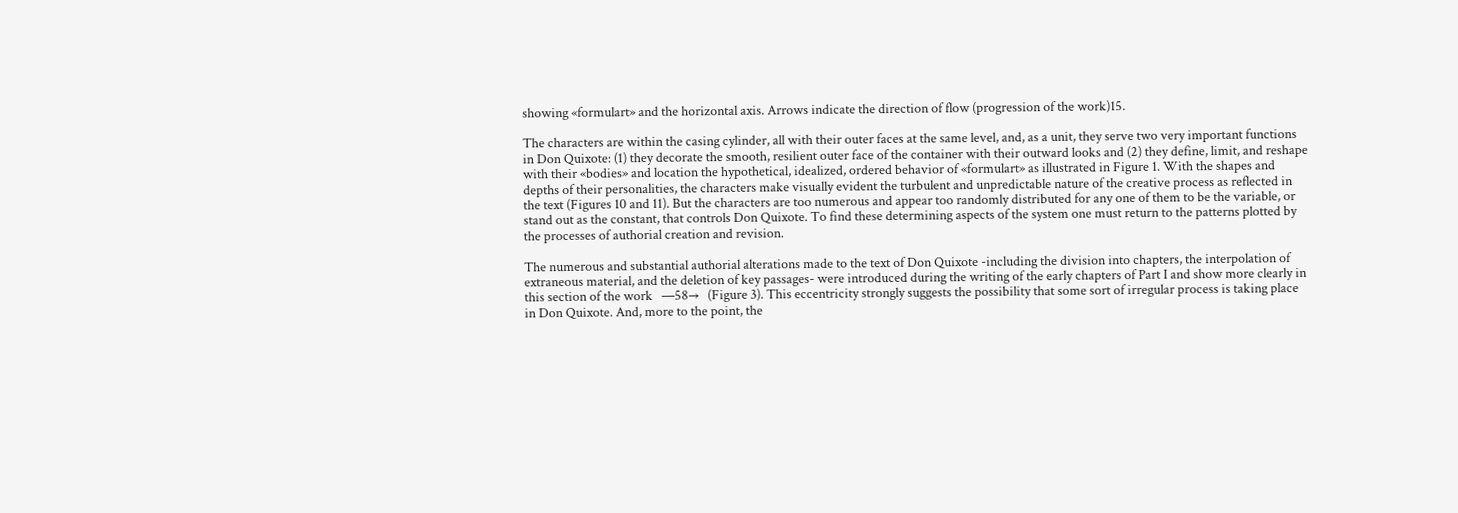showing «formulart» and the horizontal axis. Arrows indicate the direction of flow (progression of the work)15.

The characters are within the casing cylinder, all with their outer faces at the same level, and, as a unit, they serve two very important functions in Don Quixote: (1) they decorate the smooth, resilient outer face of the container with their outward looks and (2) they define, limit, and reshape with their «bodies» and location the hypothetical, idealized, ordered behavior of «formulart» as illustrated in Figure 1. With the shapes and depths of their personalities, the characters make visually evident the turbulent and unpredictable nature of the creative process as reflected in the text (Figures 10 and 11). But the characters are too numerous and appear too randomly distributed for any one of them to be the variable, or stand out as the constant, that controls Don Quixote. To find these determining aspects of the system one must return to the patterns plotted by the processes of authorial creation and revision.

The numerous and substantial authorial alterations made to the text of Don Quixote -including the division into chapters, the interpolation of extraneous material, and the deletion of key passages- were introduced during the writing of the early chapters of Part I and show more clearly in this section of the work   —58→   (Figure 3). This eccentricity strongly suggests the possibility that some sort of irregular process is taking place in Don Quixote. And, more to the point, the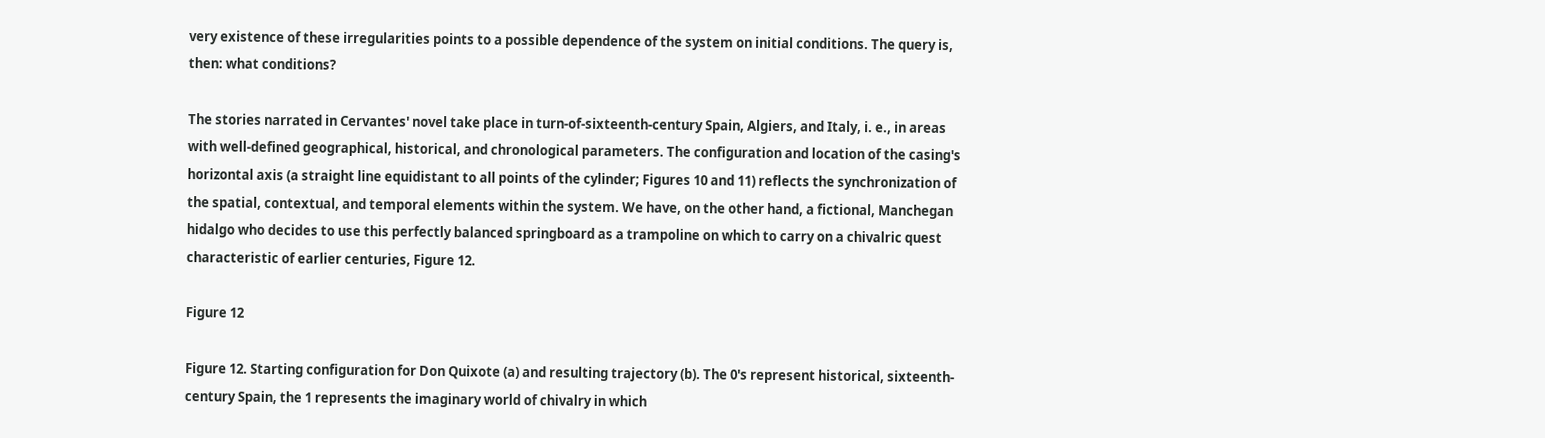very existence of these irregularities points to a possible dependence of the system on initial conditions. The query is, then: what conditions?

The stories narrated in Cervantes' novel take place in turn-of-sixteenth-century Spain, Algiers, and Italy, i. e., in areas with well-defined geographical, historical, and chronological parameters. The configuration and location of the casing's horizontal axis (a straight line equidistant to all points of the cylinder; Figures 10 and 11) reflects the synchronization of the spatial, contextual, and temporal elements within the system. We have, on the other hand, a fictional, Manchegan hidalgo who decides to use this perfectly balanced springboard as a trampoline on which to carry on a chivalric quest characteristic of earlier centuries, Figure 12.

Figure 12

Figure 12. Starting configuration for Don Quixote (a) and resulting trajectory (b). The 0's represent historical, sixteenth-century Spain, the 1 represents the imaginary world of chivalry in which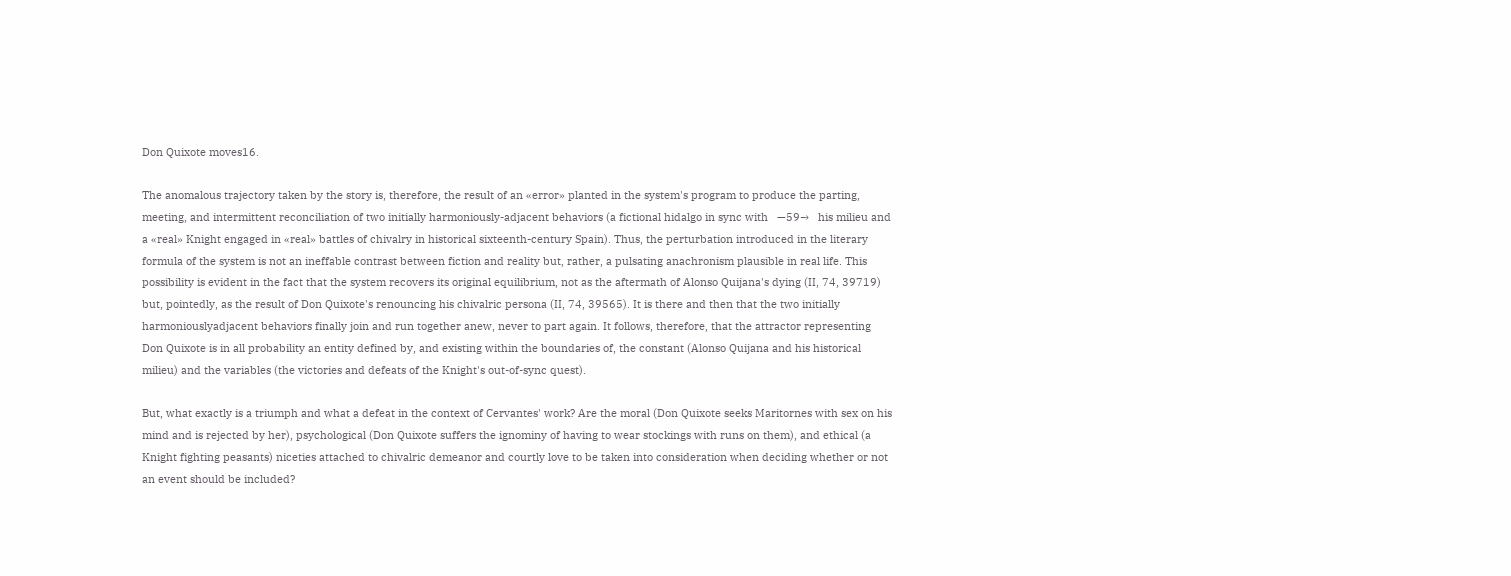Don Quixote moves16.

The anomalous trajectory taken by the story is, therefore, the result of an «error» planted in the system's program to produce the parting, meeting, and intermittent reconciliation of two initially harmoniously-adjacent behaviors (a fictional hidalgo in sync with   —59→   his milieu and a «real» Knight engaged in «real» battles of chivalry in historical sixteenth-century Spain). Thus, the perturbation introduced in the literary formula of the system is not an ineffable contrast between fiction and reality but, rather, a pulsating anachronism plausible in real life. This possibility is evident in the fact that the system recovers its original equilibrium, not as the aftermath of Alonso Quijana's dying (II, 74, 39719) but, pointedly, as the result of Don Quixote's renouncing his chivalric persona (II, 74, 39565). It is there and then that the two initially harmoniouslyadjacent behaviors finally join and run together anew, never to part again. It follows, therefore, that the attractor representing Don Quixote is in all probability an entity defined by, and existing within the boundaries of, the constant (Alonso Quijana and his historical milieu) and the variables (the victories and defeats of the Knight's out-of-sync quest).

But, what exactly is a triumph and what a defeat in the context of Cervantes' work? Are the moral (Don Quixote seeks Maritornes with sex on his mind and is rejected by her), psychological (Don Quixote suffers the ignominy of having to wear stockings with runs on them), and ethical (a Knight fighting peasants) niceties attached to chivalric demeanor and courtly love to be taken into consideration when deciding whether or not an event should be included?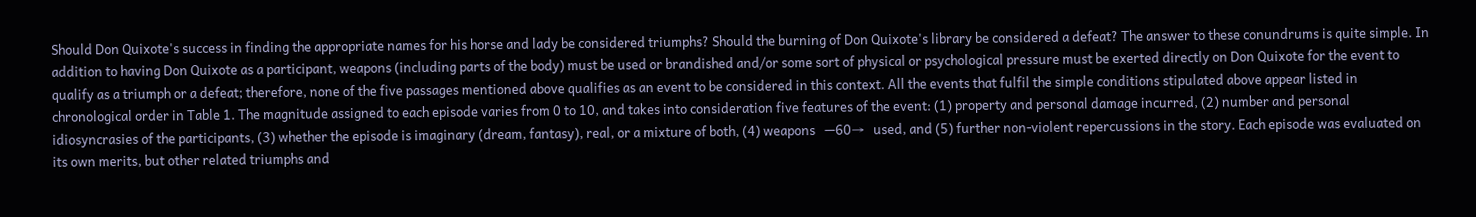Should Don Quixote's success in finding the appropriate names for his horse and lady be considered triumphs? Should the burning of Don Quixote's library be considered a defeat? The answer to these conundrums is quite simple. In addition to having Don Quixote as a participant, weapons (including parts of the body) must be used or brandished and/or some sort of physical or psychological pressure must be exerted directly on Don Quixote for the event to qualify as a triumph or a defeat; therefore, none of the five passages mentioned above qualifies as an event to be considered in this context. All the events that fulfil the simple conditions stipulated above appear listed in chronological order in Table 1. The magnitude assigned to each episode varies from 0 to 10, and takes into consideration five features of the event: (1) property and personal damage incurred, (2) number and personal idiosyncrasies of the participants, (3) whether the episode is imaginary (dream, fantasy), real, or a mixture of both, (4) weapons   —60→   used, and (5) further non-violent repercussions in the story. Each episode was evaluated on its own merits, but other related triumphs and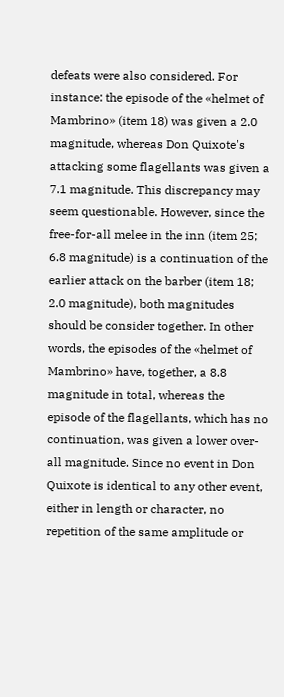defeats were also considered. For instance: the episode of the «helmet of Mambrino» (item 18) was given a 2.0 magnitude, whereas Don Quixote's attacking some flagellants was given a 7.1 magnitude. This discrepancy may seem questionable. However, since the free-for-all melee in the inn (item 25; 6.8 magnitude) is a continuation of the earlier attack on the barber (item 18; 2.0 magnitude), both magnitudes should be consider together. In other words, the episodes of the «helmet of Mambrino» have, together, a 8.8 magnitude in total, whereas the episode of the flagellants, which has no continuation, was given a lower over-all magnitude. Since no event in Don Quixote is identical to any other event, either in length or character, no repetition of the same amplitude or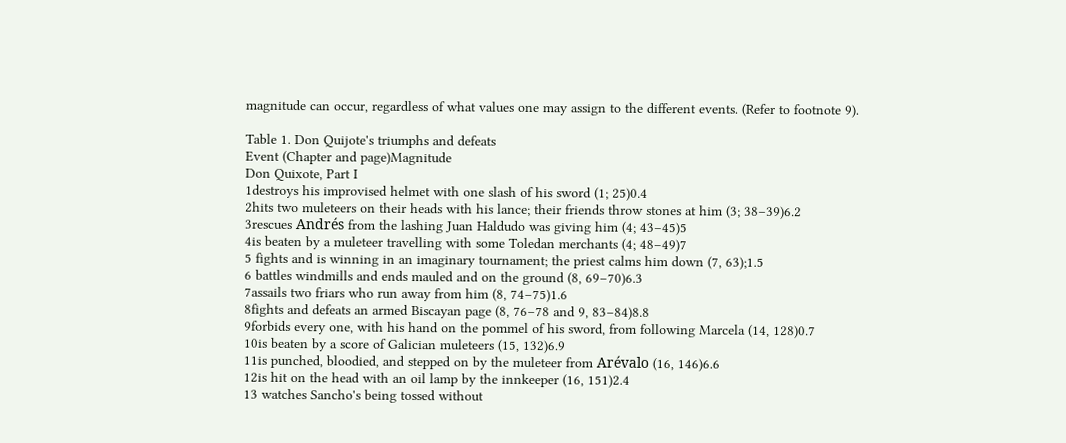magnitude can occur, regardless of what values one may assign to the different events. (Refer to footnote 9).

Table 1. Don Quijote's triumphs and defeats
Event (Chapter and page)Magnitude
Don Quixote, Part I
1destroys his improvised helmet with one slash of his sword (1; 25)0.4
2hits two muleteers on their heads with his lance; their friends throw stones at him (3; 38–39)6.2
3rescues Andrés from the lashing Juan Haldudo was giving him (4; 43–45)5
4is beaten by a muleteer travelling with some Toledan merchants (4; 48–49)7
5 fights and is winning in an imaginary tournament; the priest calms him down (7, 63);1.5
6 battles windmills and ends mauled and on the ground (8, 69–70)6.3
7assails two friars who run away from him (8, 74–75)1.6
8fights and defeats an armed Biscayan page (8, 76–78 and 9, 83–84)8.8
9forbids every one, with his hand on the pommel of his sword, from following Marcela (14, 128)0.7
10is beaten by a score of Galician muleteers (15, 132)6.9
11is punched, bloodied, and stepped on by the muleteer from Arévalo (16, 146)6.6
12is hit on the head with an oil lamp by the innkeeper (16, 151)2.4
13 watches Sancho's being tossed without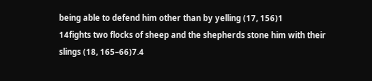being able to defend him other than by yelling (17, 156)1
14fights two flocks of sheep and the shepherds stone him with their slings (18, 165–66)7.4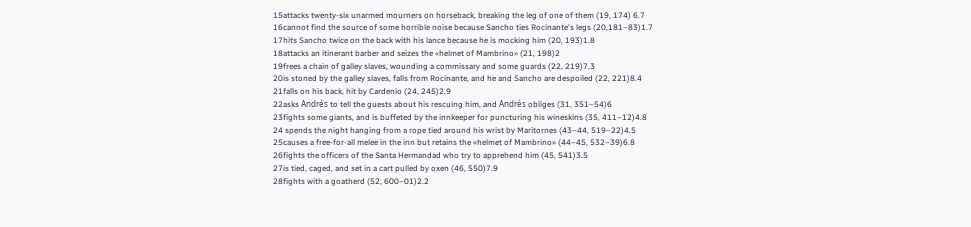15attacks twenty-six unarmed mourners on horseback, breaking the leg of one of them (19, 174) 6.7
16cannot find the source of some horrible noise because Sancho ties Rocinante's legs (20,181–83)1.7
17hits Sancho twice on the back with his lance because he is mocking him (20, 193)1.8
18attacks an itinerant barber and seizes the «helmet of Mambrino» (21, 198)2
19frees a chain of galley slaves, wounding a commissary and some guards (22, 219)7.3
20is stoned by the galley slaves, falls from Rocinante, and he and Sancho are despoiled (22, 221)8.4
21falls on his back, hit by Cardenio (24, 245)2.9
22asks Andrés to tell the guests about his rescuing him, and Andrés obliges (31, 351–54)6
23fights some giants, and is buffeted by the innkeeper for puncturing his wineskins (35, 411–12)4.8
24 spends the night hanging from a rope tied around his wrist by Maritornes (43–44, 519–22)4.5
25causes a free-for-all melee in the inn but retains the «helmet of Mambrino» (44–45, 532–39)6.8
26fights the officers of the Santa Hermandad who try to apprehend him (45, 541)3.5
27is tied, caged, and set in a cart pulled by oxen (46, 550)7.9
28fights with a goatherd (52, 600–01)2.2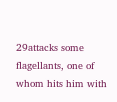29attacks some flagellants, one of whom hits him with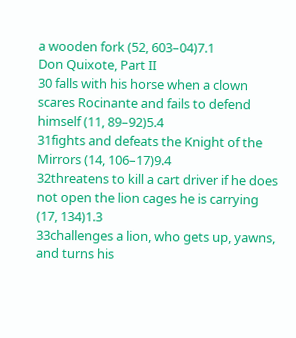a wooden fork (52, 603–04)7.1
Don Quixote, Part II
30 falls with his horse when a clown scares Rocinante and fails to defend himself (11, 89–92)5.4
31fights and defeats the Knight of the Mirrors (14, 106–17)9.4
32threatens to kill a cart driver if he does not open the lion cages he is carrying (17, 134)1.3
33challenges a lion, who gets up, yawns, and turns his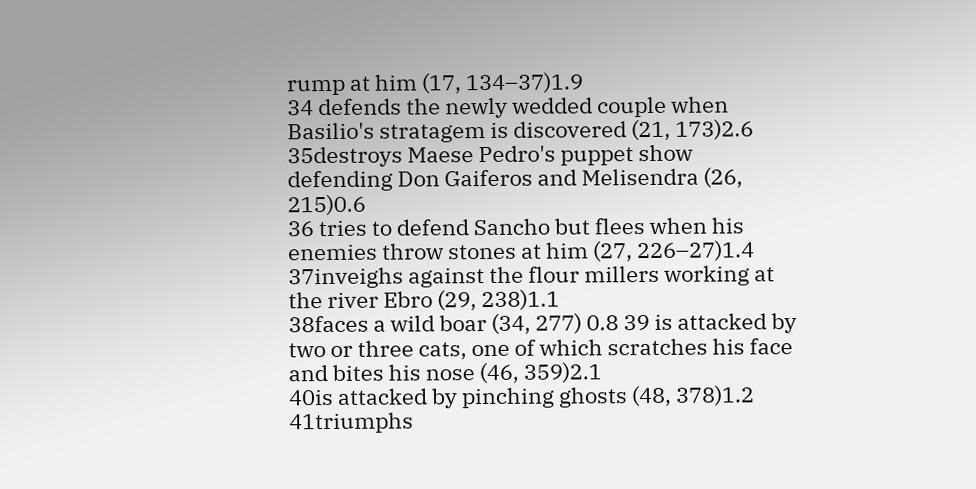rump at him (17, 134–37)1.9
34 defends the newly wedded couple when Basilio's stratagem is discovered (21, 173)2.6
35destroys Maese Pedro's puppet show defending Don Gaiferos and Melisendra (26, 215)0.6
36 tries to defend Sancho but flees when his enemies throw stones at him (27, 226–27)1.4
37inveighs against the flour millers working at the river Ebro (29, 238)1.1
38faces a wild boar (34, 277) 0.8 39 is attacked by two or three cats, one of which scratches his face and bites his nose (46, 359)2.1
40is attacked by pinching ghosts (48, 378)1.2
41triumphs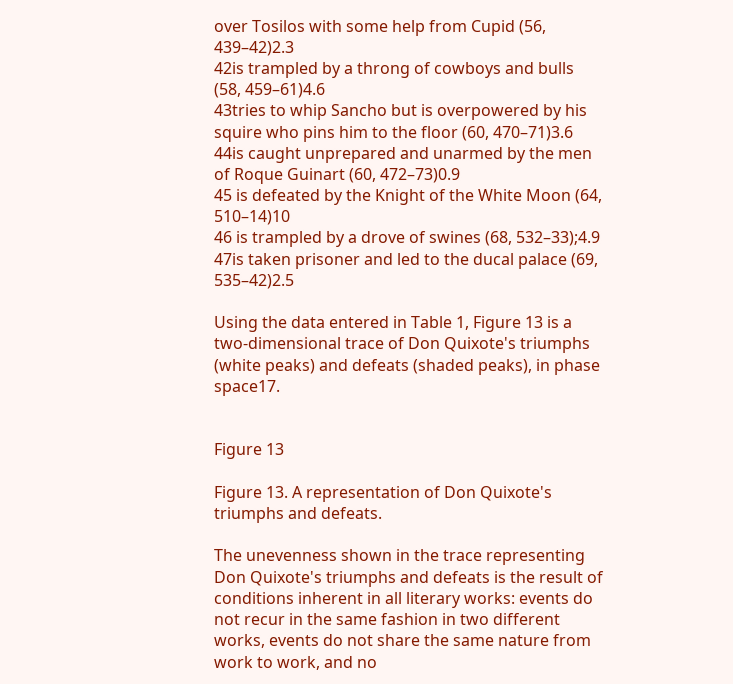over Tosilos with some help from Cupid (56, 439–42)2.3
42is trampled by a throng of cowboys and bulls (58, 459–61)4.6
43tries to whip Sancho but is overpowered by his squire who pins him to the floor (60, 470–71)3.6
44is caught unprepared and unarmed by the men of Roque Guinart (60, 472–73)0.9
45 is defeated by the Knight of the White Moon (64, 510–14)10
46 is trampled by a drove of swines (68, 532–33);4.9
47is taken prisoner and led to the ducal palace (69, 535–42)2.5

Using the data entered in Table 1, Figure 13 is a two-dimensional trace of Don Quixote's triumphs (white peaks) and defeats (shaded peaks), in phase space17.


Figure 13

Figure 13. A representation of Don Quixote's triumphs and defeats.

The unevenness shown in the trace representing Don Quixote's triumphs and defeats is the result of conditions inherent in all literary works: events do not recur in the same fashion in two different works, events do not share the same nature from work to work, and no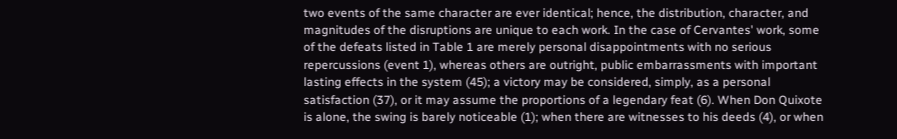two events of the same character are ever identical; hence, the distribution, character, and magnitudes of the disruptions are unique to each work. In the case of Cervantes' work, some of the defeats listed in Table 1 are merely personal disappointments with no serious repercussions (event 1), whereas others are outright, public embarrassments with important lasting effects in the system (45); a victory may be considered, simply, as a personal satisfaction (37), or it may assume the proportions of a legendary feat (6). When Don Quixote is alone, the swing is barely noticeable (1); when there are witnesses to his deeds (4), or when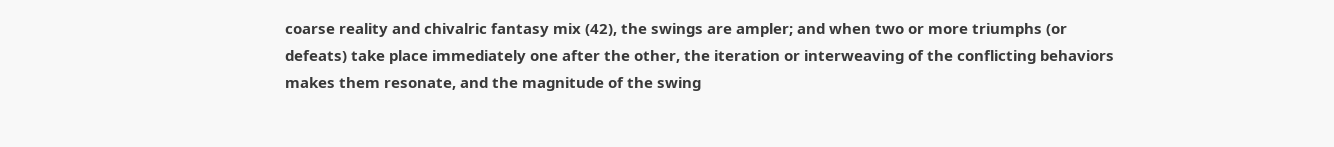coarse reality and chivalric fantasy mix (42), the swings are ampler; and when two or more triumphs (or defeats) take place immediately one after the other, the iteration or interweaving of the conflicting behaviors makes them resonate, and the magnitude of the swing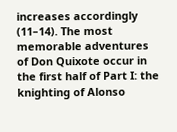increases accordingly (11–14). The most memorable adventures of Don Quixote occur in the first half of Part I: the knighting of Alonso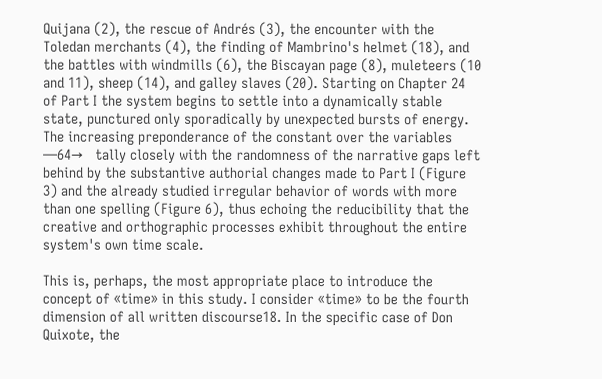Quijana (2), the rescue of Andrés (3), the encounter with the Toledan merchants (4), the finding of Mambrino's helmet (18), and the battles with windmills (6), the Biscayan page (8), muleteers (10 and 11), sheep (14), and galley slaves (20). Starting on Chapter 24 of Part I the system begins to settle into a dynamically stable state, punctured only sporadically by unexpected bursts of energy. The increasing preponderance of the constant over the variables   —64→   tally closely with the randomness of the narrative gaps left behind by the substantive authorial changes made to Part I (Figure 3) and the already studied irregular behavior of words with more than one spelling (Figure 6), thus echoing the reducibility that the creative and orthographic processes exhibit throughout the entire system's own time scale.

This is, perhaps, the most appropriate place to introduce the concept of «time» in this study. I consider «time» to be the fourth dimension of all written discourse18. In the specific case of Don Quixote, the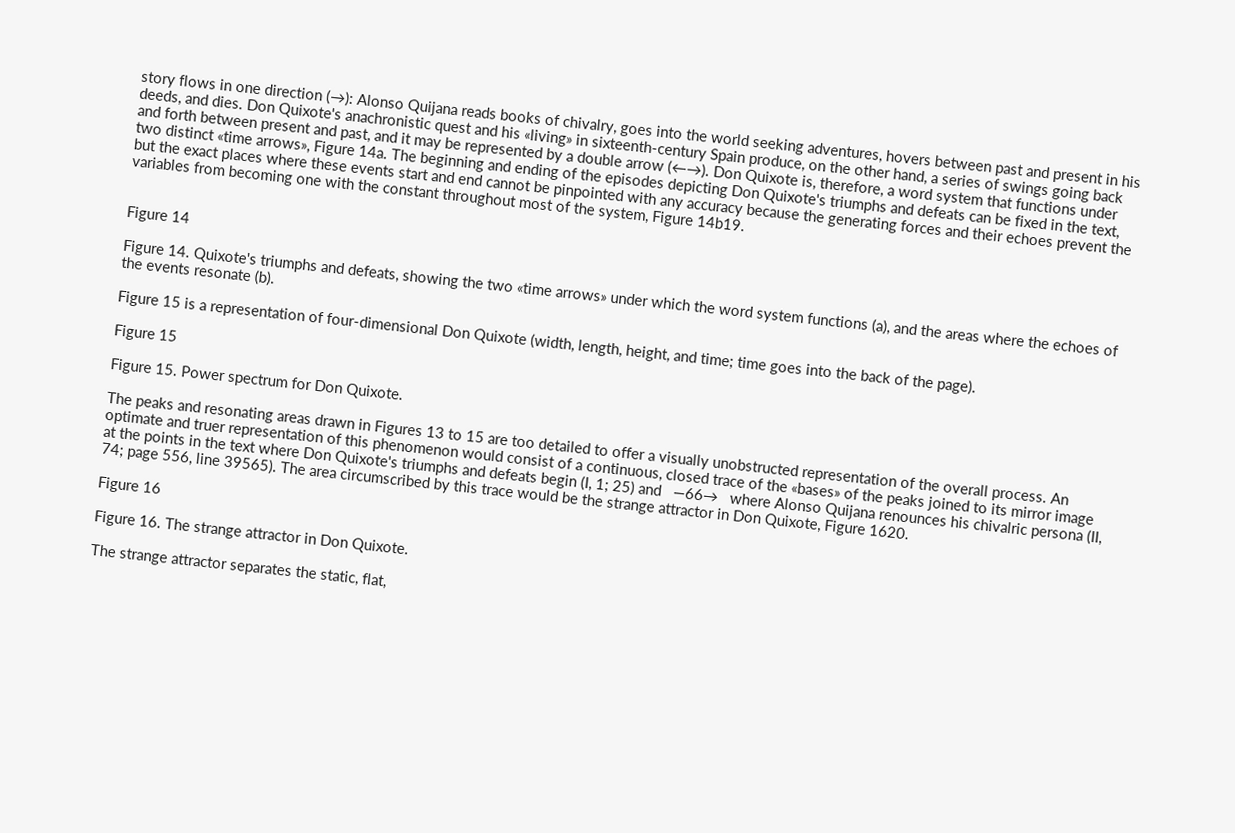story flows in one direction (→): Alonso Quijana reads books of chivalry, goes into the world seeking adventures, hovers between past and present in his deeds, and dies. Don Quixote's anachronistic quest and his «living» in sixteenth-century Spain produce, on the other hand, a series of swings going back and forth between present and past, and it may be represented by a double arrow (←→). Don Quixote is, therefore, a word system that functions under two distinct «time arrows», Figure 14a. The beginning and ending of the episodes depicting Don Quixote's triumphs and defeats can be fixed in the text, but the exact places where these events start and end cannot be pinpointed with any accuracy because the generating forces and their echoes prevent the variables from becoming one with the constant throughout most of the system, Figure 14b19.


Figure 14

Figure 14. Quixote's triumphs and defeats, showing the two «time arrows» under which the word system functions (a), and the areas where the echoes of the events resonate (b).

Figure 15 is a representation of four-dimensional Don Quixote (width, length, height, and time; time goes into the back of the page).

Figure 15

Figure 15. Power spectrum for Don Quixote.

The peaks and resonating areas drawn in Figures 13 to 15 are too detailed to offer a visually unobstructed representation of the overall process. An optimate and truer representation of this phenomenon would consist of a continuous, closed trace of the «bases» of the peaks joined to its mirror image at the points in the text where Don Quixote's triumphs and defeats begin (I, 1; 25) and   —66→   where Alonso Quijana renounces his chivalric persona (II, 74; page 556, line 39565). The area circumscribed by this trace would be the strange attractor in Don Quixote, Figure 1620.

Figure 16

Figure 16. The strange attractor in Don Quixote.

The strange attractor separates the static, flat,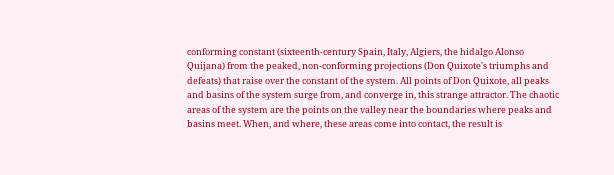conforming constant (sixteenth-century Spain, Italy, Algiers, the hidalgo Alonso Quijana) from the peaked, non-conforming projections (Don Quixote's triumphs and defeats) that raise over the constant of the system. All points of Don Quixote, all peaks and basins of the system surge from, and converge in, this strange attractor. The chaotic areas of the system are the points on the valley near the boundaries where peaks and basins meet. When, and where, these areas come into contact, the result is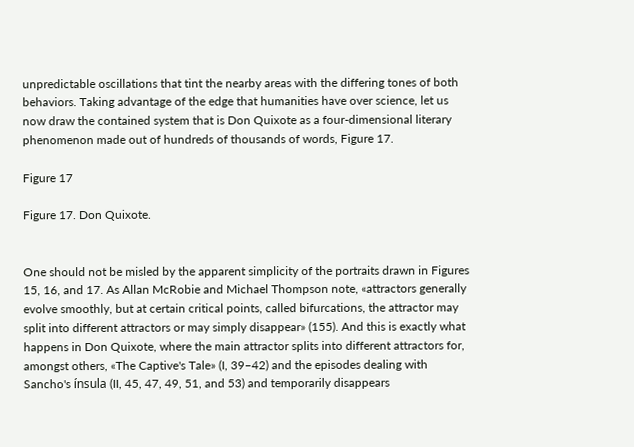unpredictable oscillations that tint the nearby areas with the differing tones of both behaviors. Taking advantage of the edge that humanities have over science, let us now draw the contained system that is Don Quixote as a four-dimensional literary phenomenon made out of hundreds of thousands of words, Figure 17.

Figure 17

Figure 17. Don Quixote.


One should not be misled by the apparent simplicity of the portraits drawn in Figures 15, 16, and 17. As Allan McRobie and Michael Thompson note, «attractors generally evolve smoothly, but at certain critical points, called bifurcations, the attractor may split into different attractors or may simply disappear» (155). And this is exactly what happens in Don Quixote, where the main attractor splits into different attractors for, amongst others, «The Captive's Tale» (I, 39–42) and the episodes dealing with Sancho's ínsula (II, 45, 47, 49, 51, and 53) and temporarily disappears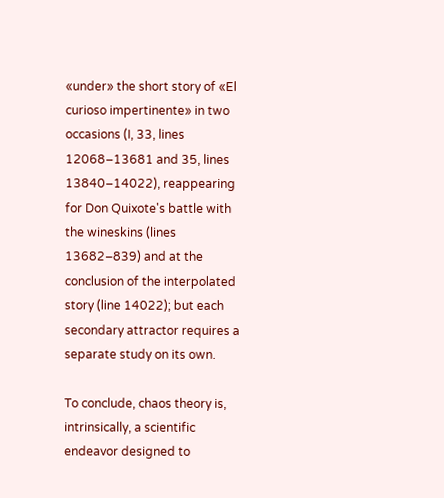«under» the short story of «El curioso impertinente» in two occasions (I, 33, lines 12068–13681 and 35, lines 13840–14022), reappearing for Don Quixote's battle with the wineskins (lines 13682–839) and at the conclusion of the interpolated story (line 14022); but each secondary attractor requires a separate study on its own.

To conclude, chaos theory is, intrinsically, a scientific endeavor designed to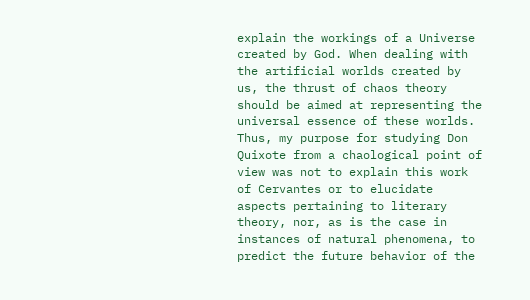explain the workings of a Universe created by God. When dealing with the artificial worlds created by us, the thrust of chaos theory should be aimed at representing the universal essence of these worlds. Thus, my purpose for studying Don Quixote from a chaological point of view was not to explain this work of Cervantes or to elucidate aspects pertaining to literary theory, nor, as is the case in instances of natural phenomena, to predict the future behavior of the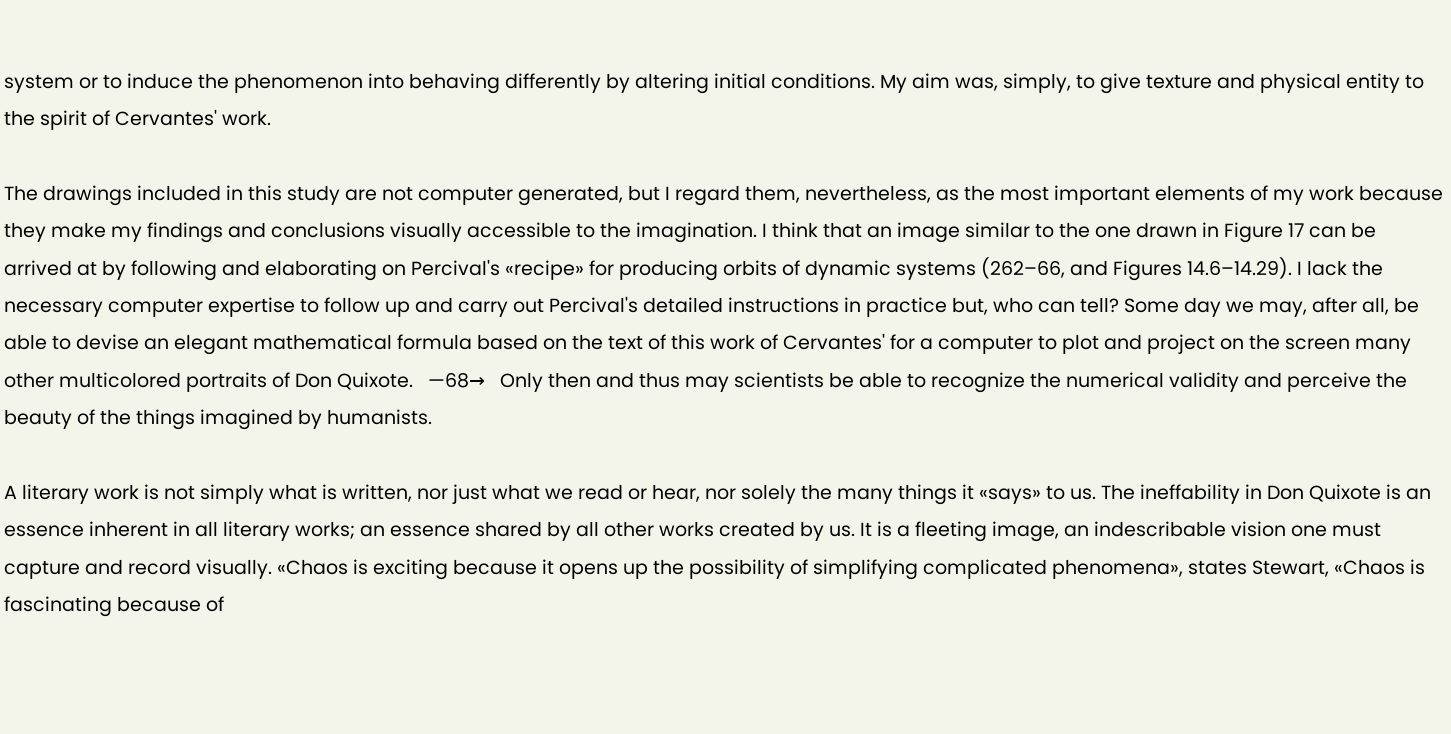system or to induce the phenomenon into behaving differently by altering initial conditions. My aim was, simply, to give texture and physical entity to the spirit of Cervantes' work.

The drawings included in this study are not computer generated, but I regard them, nevertheless, as the most important elements of my work because they make my findings and conclusions visually accessible to the imagination. I think that an image similar to the one drawn in Figure 17 can be arrived at by following and elaborating on Percival's «recipe» for producing orbits of dynamic systems (262–66, and Figures 14.6–14.29). I lack the necessary computer expertise to follow up and carry out Percival's detailed instructions in practice but, who can tell? Some day we may, after all, be able to devise an elegant mathematical formula based on the text of this work of Cervantes' for a computer to plot and project on the screen many other multicolored portraits of Don Quixote.   —68→   Only then and thus may scientists be able to recognize the numerical validity and perceive the beauty of the things imagined by humanists.

A literary work is not simply what is written, nor just what we read or hear, nor solely the many things it «says» to us. The ineffability in Don Quixote is an essence inherent in all literary works; an essence shared by all other works created by us. It is a fleeting image, an indescribable vision one must capture and record visually. «Chaos is exciting because it opens up the possibility of simplifying complicated phenomena», states Stewart, «Chaos is fascinating because of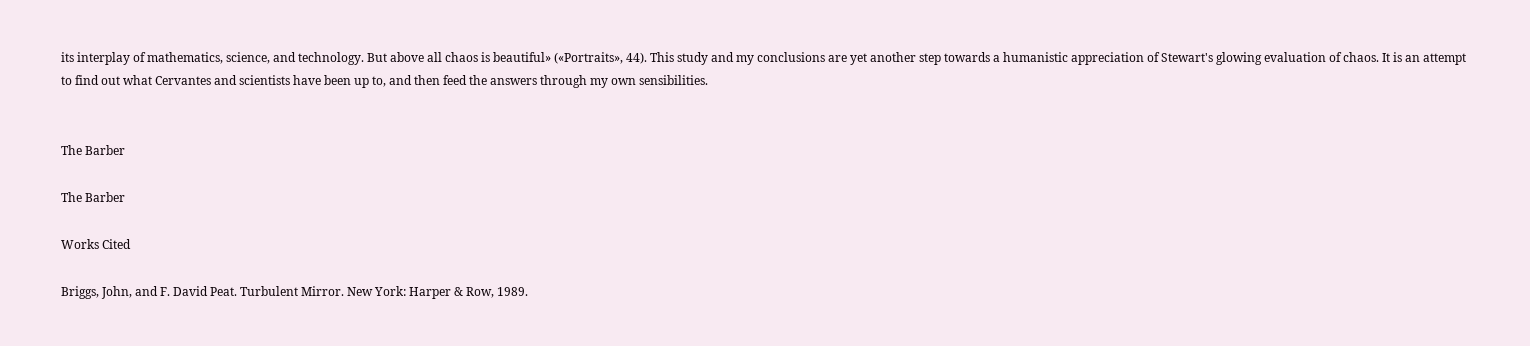its interplay of mathematics, science, and technology. But above all chaos is beautiful» («Portraits», 44). This study and my conclusions are yet another step towards a humanistic appreciation of Stewart's glowing evaluation of chaos. It is an attempt to find out what Cervantes and scientists have been up to, and then feed the answers through my own sensibilities.


The Barber

The Barber

Works Cited

Briggs, John, and F. David Peat. Turbulent Mirror. New York: Harper & Row, 1989.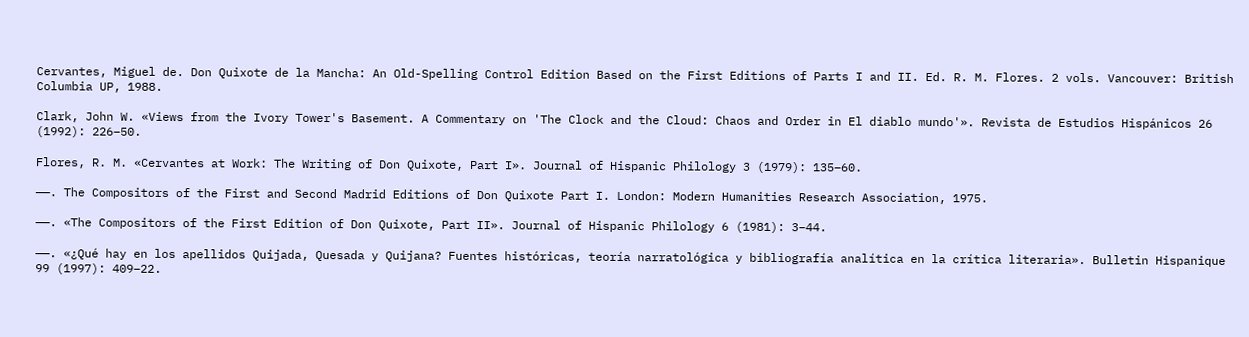Cervantes, Miguel de. Don Quixote de la Mancha: An Old-Spelling Control Edition Based on the First Editions of Parts I and II. Ed. R. M. Flores. 2 vols. Vancouver: British Columbia UP, 1988.

Clark, John W. «Views from the Ivory Tower's Basement. A Commentary on 'The Clock and the Cloud: Chaos and Order in El diablo mundo'». Revista de Estudios Hispánicos 26 (1992): 226–50.

Flores, R. M. «Cervantes at Work: The Writing of Don Quixote, Part I». Journal of Hispanic Philology 3 (1979): 135–60.

——. The Compositors of the First and Second Madrid Editions of Don Quixote Part I. London: Modern Humanities Research Association, 1975.

——. «The Compositors of the First Edition of Don Quixote, Part II». Journal of Hispanic Philology 6 (1981): 3–44.

——. «¿Qué hay en los apellidos Quijada, Quesada y Quijana? Fuentes históricas, teoría narratológica y bibliografía analítica en la crítica literaria». Bulletin Hispanique 99 (1997): 409–22.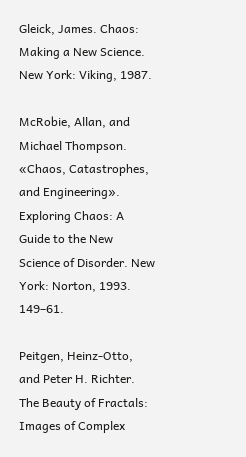Gleick, James. Chaos: Making a New Science. New York: Viking, 1987.

McRobie, Allan, and Michael Thompson. «Chaos, Catastrophes, and Engineering». Exploring Chaos: A Guide to the New Science of Disorder. New York: Norton, 1993. 149–61.

Peitgen, Heinz-Otto, and Peter H. Richter. The Beauty of Fractals: Images of Complex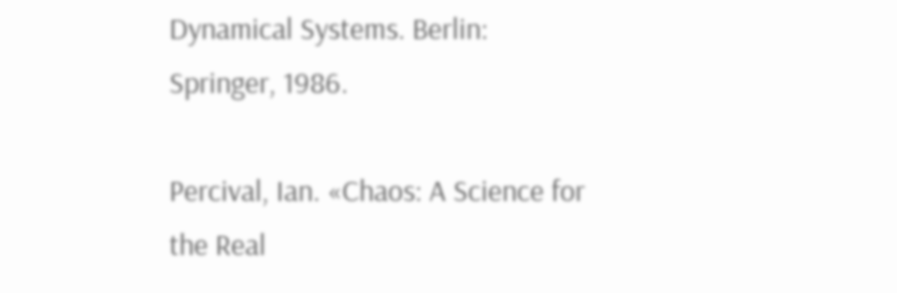Dynamical Systems. Berlin: Springer, 1986.

Percival, Ian. «Chaos: A Science for the Real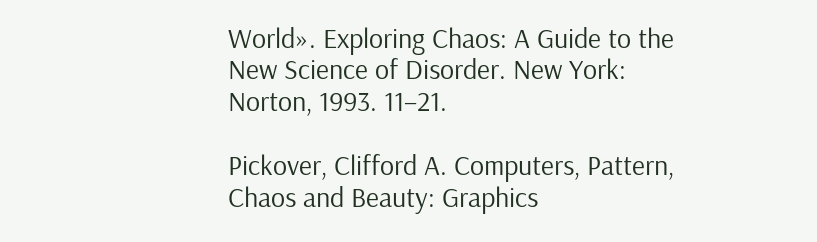World». Exploring Chaos: A Guide to the New Science of Disorder. New York: Norton, 1993. 11–21.

Pickover, Clifford A. Computers, Pattern, Chaos and Beauty: Graphics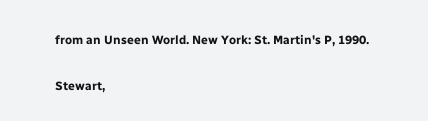from an Unseen World. New York: St. Martin's P, 1990.

Stewart,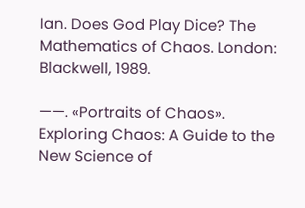Ian. Does God Play Dice? The Mathematics of Chaos. London: Blackwell, 1989.

——. «Portraits of Chaos». Exploring Chaos: A Guide to the New Science of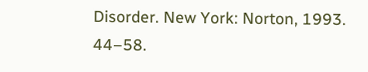Disorder. New York: Norton, 1993. 44–58.